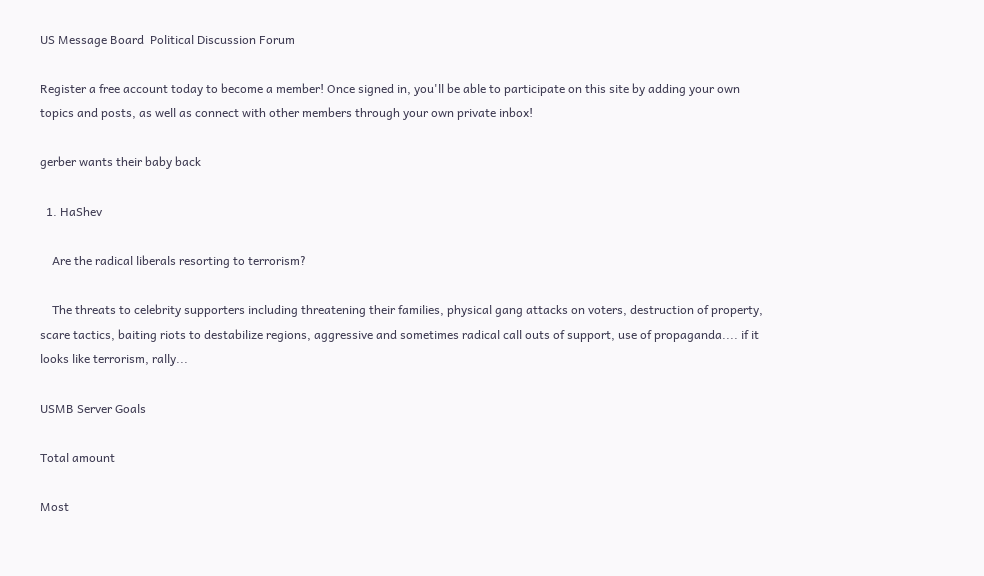US Message Board  Political Discussion Forum

Register a free account today to become a member! Once signed in, you'll be able to participate on this site by adding your own topics and posts, as well as connect with other members through your own private inbox!

gerber wants their baby back

  1. HaShev

    Are the radical liberals resorting to terrorism?

    The threats to celebrity supporters including threatening their families, physical gang attacks on voters, destruction of property, scare tactics, baiting riots to destabilize regions, aggressive and sometimes radical call outs of support, use of propaganda.... if it looks like terrorism, rally...

USMB Server Goals

Total amount

Most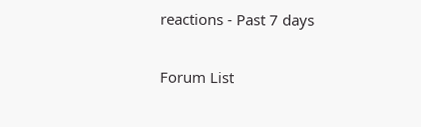reactions - Past 7 days

Forum List